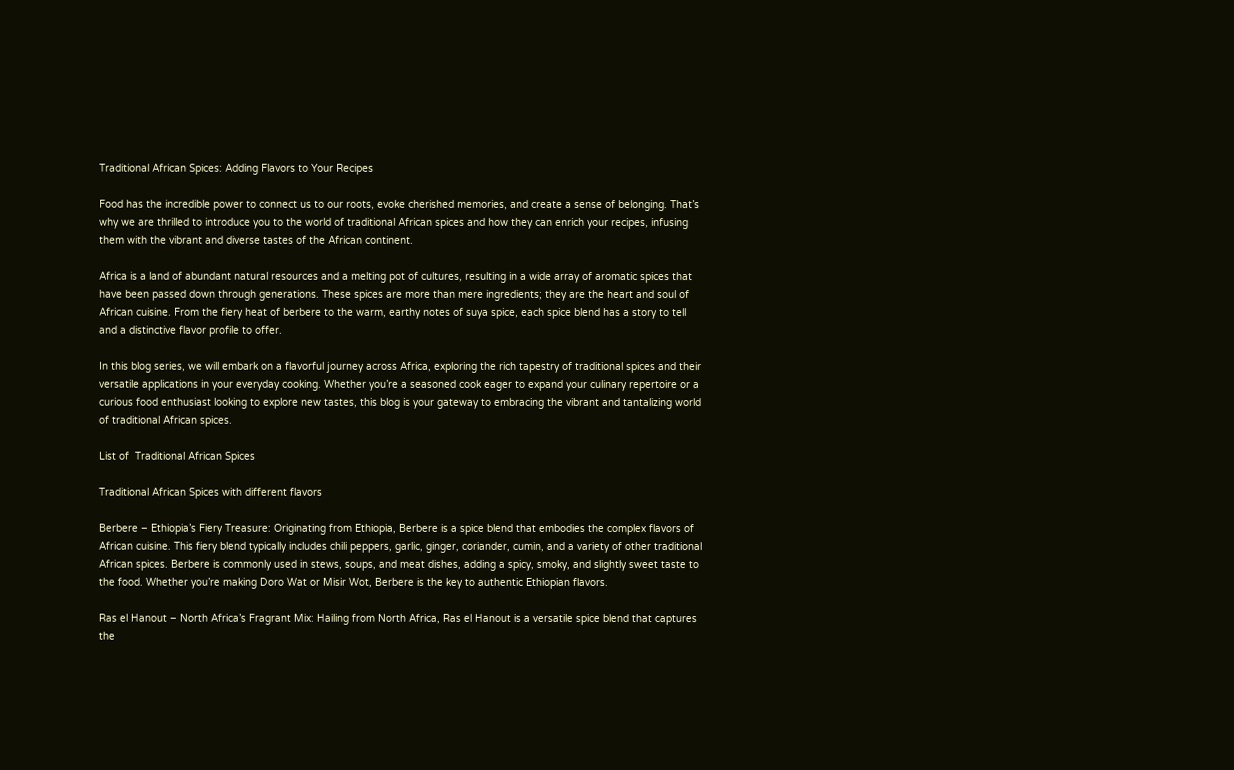Traditional African Spices: Adding Flavors to Your Recipes

Food has the incredible power to connect us to our roots, evoke cherished memories, and create a sense of belonging. That’s why we are thrilled to introduce you to the world of traditional African spices and how they can enrich your recipes, infusing them with the vibrant and diverse tastes of the African continent.

Africa is a land of abundant natural resources and a melting pot of cultures, resulting in a wide array of aromatic spices that have been passed down through generations. These spices are more than mere ingredients; they are the heart and soul of African cuisine. From the fiery heat of berbere to the warm, earthy notes of suya spice, each spice blend has a story to tell and a distinctive flavor profile to offer.

In this blog series, we will embark on a flavorful journey across Africa, exploring the rich tapestry of traditional spices and their versatile applications in your everyday cooking. Whether you’re a seasoned cook eager to expand your culinary repertoire or a curious food enthusiast looking to explore new tastes, this blog is your gateway to embracing the vibrant and tantalizing world of traditional African spices.

List of  Traditional African Spices

Traditional African Spices with different flavors

Berbere – Ethiopia’s Fiery Treasure: Originating from Ethiopia, Berbere is a spice blend that embodies the complex flavors of African cuisine. This fiery blend typically includes chili peppers, garlic, ginger, coriander, cumin, and a variety of other traditional African spices. Berbere is commonly used in stews, soups, and meat dishes, adding a spicy, smoky, and slightly sweet taste to the food. Whether you’re making Doro Wat or Misir Wot, Berbere is the key to authentic Ethiopian flavors.

Ras el Hanout – North Africa’s Fragrant Mix: Hailing from North Africa, Ras el Hanout is a versatile spice blend that captures the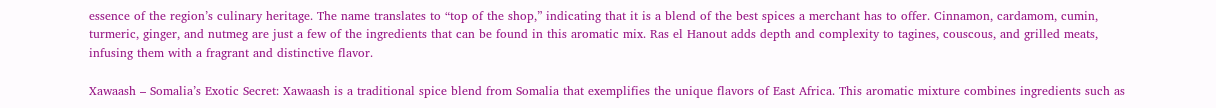essence of the region’s culinary heritage. The name translates to “top of the shop,” indicating that it is a blend of the best spices a merchant has to offer. Cinnamon, cardamom, cumin, turmeric, ginger, and nutmeg are just a few of the ingredients that can be found in this aromatic mix. Ras el Hanout adds depth and complexity to tagines, couscous, and grilled meats, infusing them with a fragrant and distinctive flavor.

Xawaash – Somalia’s Exotic Secret: Xawaash is a traditional spice blend from Somalia that exemplifies the unique flavors of East Africa. This aromatic mixture combines ingredients such as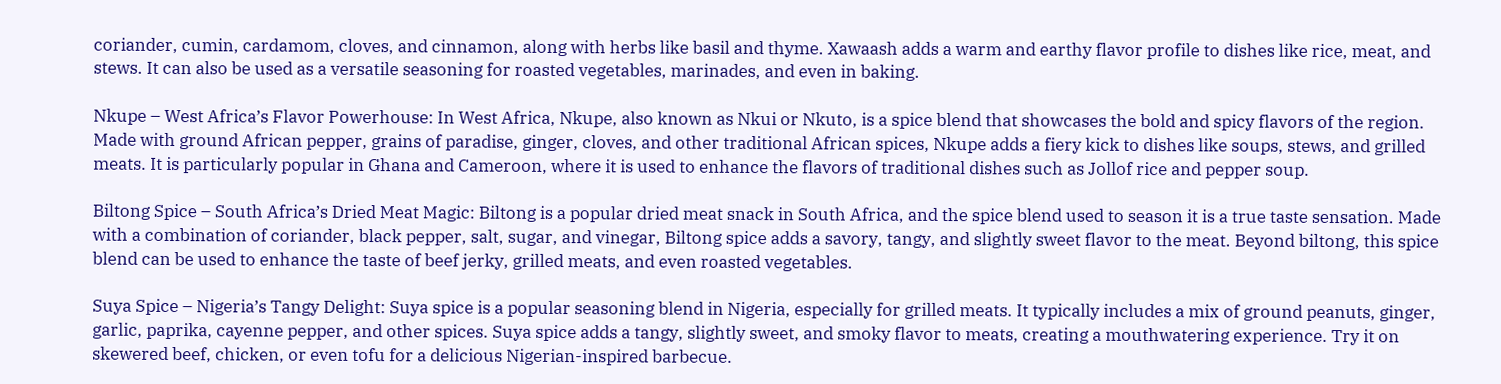coriander, cumin, cardamom, cloves, and cinnamon, along with herbs like basil and thyme. Xawaash adds a warm and earthy flavor profile to dishes like rice, meat, and stews. It can also be used as a versatile seasoning for roasted vegetables, marinades, and even in baking.

Nkupe – West Africa’s Flavor Powerhouse: In West Africa, Nkupe, also known as Nkui or Nkuto, is a spice blend that showcases the bold and spicy flavors of the region. Made with ground African pepper, grains of paradise, ginger, cloves, and other traditional African spices, Nkupe adds a fiery kick to dishes like soups, stews, and grilled meats. It is particularly popular in Ghana and Cameroon, where it is used to enhance the flavors of traditional dishes such as Jollof rice and pepper soup.

Biltong Spice – South Africa’s Dried Meat Magic: Biltong is a popular dried meat snack in South Africa, and the spice blend used to season it is a true taste sensation. Made with a combination of coriander, black pepper, salt, sugar, and vinegar, Biltong spice adds a savory, tangy, and slightly sweet flavor to the meat. Beyond biltong, this spice blend can be used to enhance the taste of beef jerky, grilled meats, and even roasted vegetables.

Suya Spice – Nigeria’s Tangy Delight: Suya spice is a popular seasoning blend in Nigeria, especially for grilled meats. It typically includes a mix of ground peanuts, ginger, garlic, paprika, cayenne pepper, and other spices. Suya spice adds a tangy, slightly sweet, and smoky flavor to meats, creating a mouthwatering experience. Try it on skewered beef, chicken, or even tofu for a delicious Nigerian-inspired barbecue.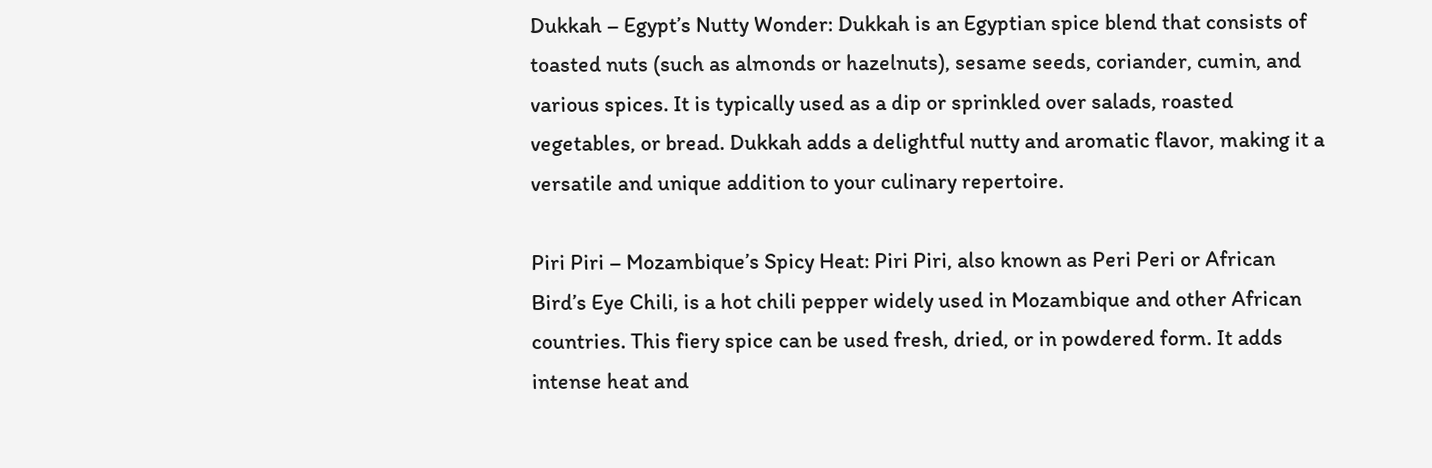Dukkah – Egypt’s Nutty Wonder: Dukkah is an Egyptian spice blend that consists of toasted nuts (such as almonds or hazelnuts), sesame seeds, coriander, cumin, and various spices. It is typically used as a dip or sprinkled over salads, roasted vegetables, or bread. Dukkah adds a delightful nutty and aromatic flavor, making it a versatile and unique addition to your culinary repertoire.

Piri Piri – Mozambique’s Spicy Heat: Piri Piri, also known as Peri Peri or African Bird’s Eye Chili, is a hot chili pepper widely used in Mozambique and other African countries. This fiery spice can be used fresh, dried, or in powdered form. It adds intense heat and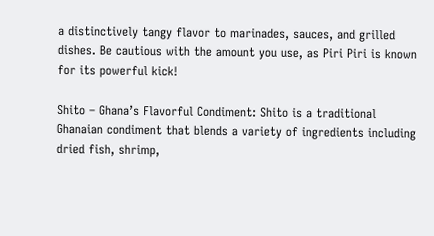a distinctively tangy flavor to marinades, sauces, and grilled dishes. Be cautious with the amount you use, as Piri Piri is known for its powerful kick!

Shito – Ghana’s Flavorful Condiment: Shito is a traditional Ghanaian condiment that blends a variety of ingredients including dried fish, shrimp,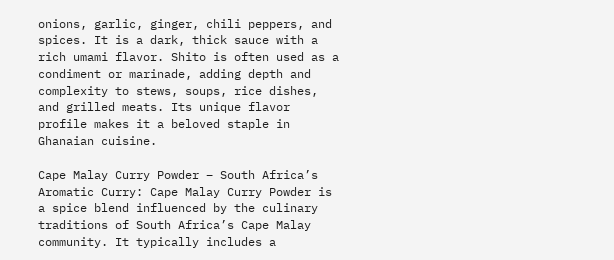onions, garlic, ginger, chili peppers, and spices. It is a dark, thick sauce with a rich umami flavor. Shito is often used as a condiment or marinade, adding depth and complexity to stews, soups, rice dishes, and grilled meats. Its unique flavor profile makes it a beloved staple in Ghanaian cuisine.

Cape Malay Curry Powder – South Africa’s Aromatic Curry: Cape Malay Curry Powder is a spice blend influenced by the culinary traditions of South Africa’s Cape Malay community. It typically includes a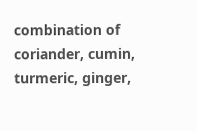combination of coriander, cumin, turmeric, ginger,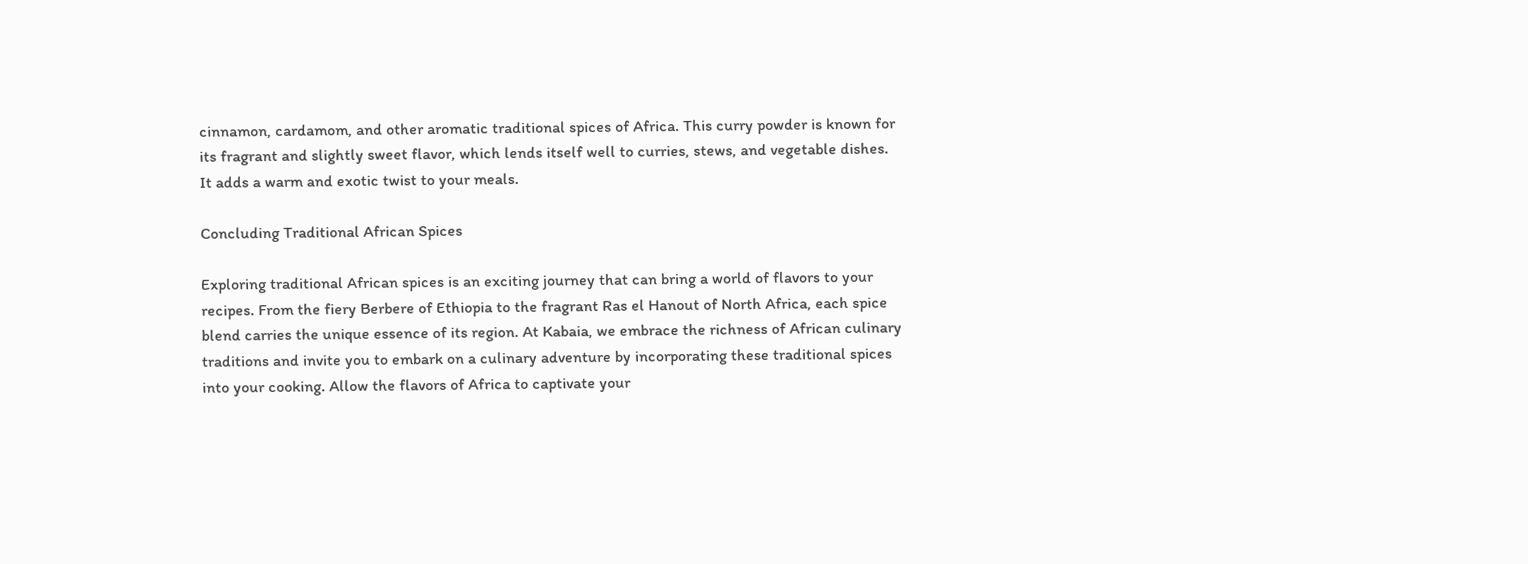cinnamon, cardamom, and other aromatic traditional spices of Africa. This curry powder is known for its fragrant and slightly sweet flavor, which lends itself well to curries, stews, and vegetable dishes. It adds a warm and exotic twist to your meals.

Concluding Traditional African Spices

Exploring traditional African spices is an exciting journey that can bring a world of flavors to your recipes. From the fiery Berbere of Ethiopia to the fragrant Ras el Hanout of North Africa, each spice blend carries the unique essence of its region. At Kabaia, we embrace the richness of African culinary traditions and invite you to embark on a culinary adventure by incorporating these traditional spices into your cooking. Allow the flavors of Africa to captivate your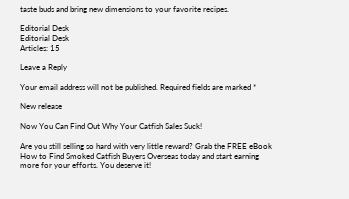taste buds and bring new dimensions to your favorite recipes.

Editorial Desk
Editorial Desk
Articles: 15

Leave a Reply

Your email address will not be published. Required fields are marked *

New release

Now You Can Find Out Why Your Catfish Sales Suck!

Are you still selling so hard with very little reward? Grab the FREE eBook How to Find Smoked Catfish Buyers Overseas today and start earning more for your efforts. You deserve it!